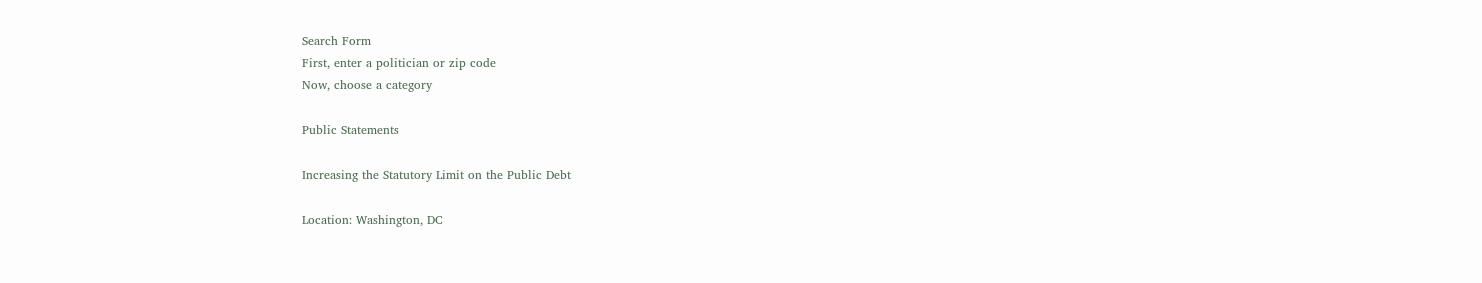Search Form
First, enter a politician or zip code
Now, choose a category

Public Statements

Increasing the Statutory Limit on the Public Debt

Location: Washington, DC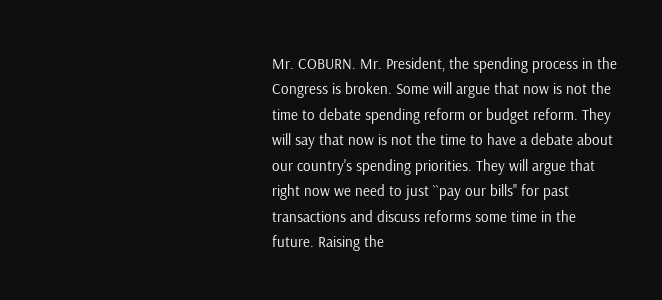Mr. COBURN. Mr. President, the spending process in the Congress is broken. Some will argue that now is not the time to debate spending reform or budget reform. They will say that now is not the time to have a debate about our country's spending priorities. They will argue that right now we need to just ``pay our bills'' for past transactions and discuss reforms some time in the future. Raising the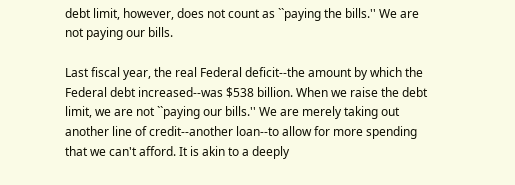debt limit, however, does not count as ``paying the bills.'' We are not paying our bills.

Last fiscal year, the real Federal deficit--the amount by which the Federal debt increased--was $538 billion. When we raise the debt limit, we are not ``paying our bills.'' We are merely taking out another line of credit--another loan--to allow for more spending that we can't afford. It is akin to a deeply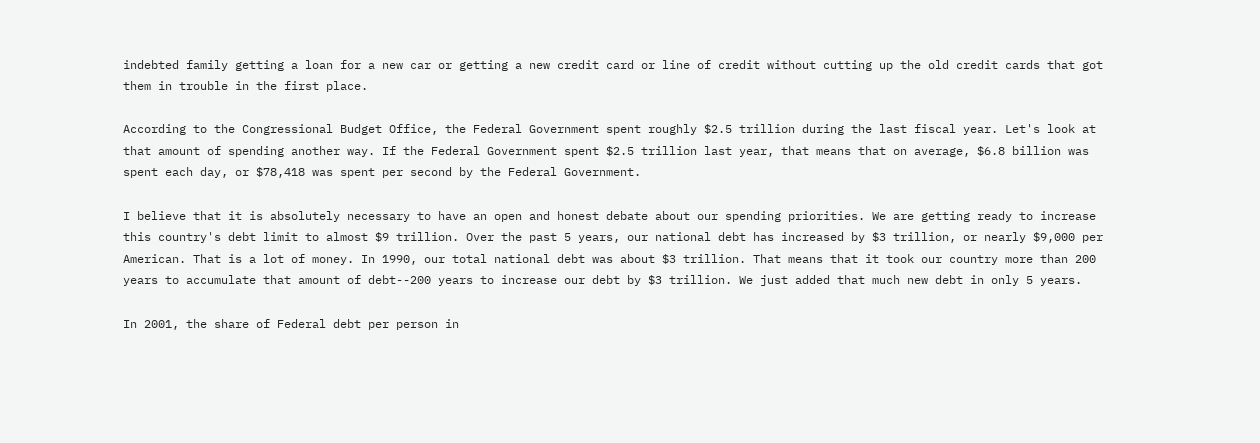indebted family getting a loan for a new car or getting a new credit card or line of credit without cutting up the old credit cards that got them in trouble in the first place.

According to the Congressional Budget Office, the Federal Government spent roughly $2.5 trillion during the last fiscal year. Let's look at that amount of spending another way. If the Federal Government spent $2.5 trillion last year, that means that on average, $6.8 billion was spent each day, or $78,418 was spent per second by the Federal Government.

I believe that it is absolutely necessary to have an open and honest debate about our spending priorities. We are getting ready to increase this country's debt limit to almost $9 trillion. Over the past 5 years, our national debt has increased by $3 trillion, or nearly $9,000 per American. That is a lot of money. In 1990, our total national debt was about $3 trillion. That means that it took our country more than 200 years to accumulate that amount of debt--200 years to increase our debt by $3 trillion. We just added that much new debt in only 5 years.

In 2001, the share of Federal debt per person in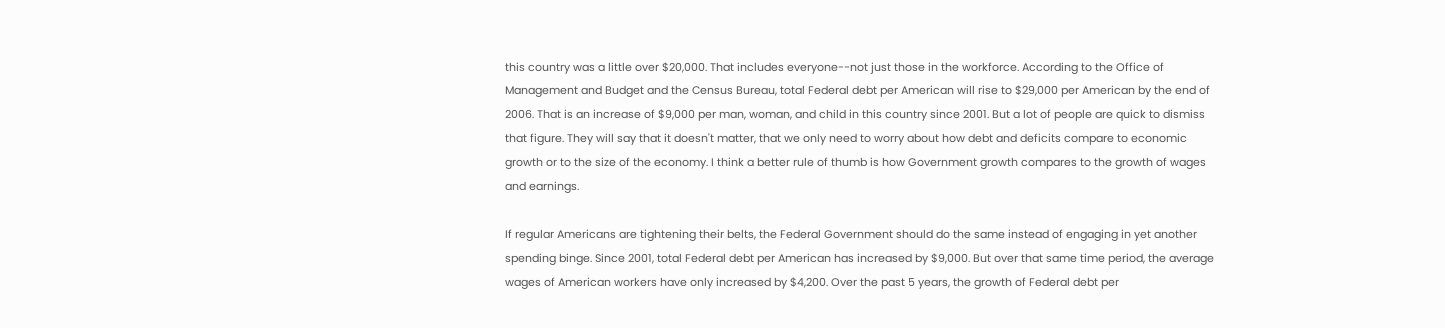this country was a little over $20,000. That includes everyone--not just those in the workforce. According to the Office of Management and Budget and the Census Bureau, total Federal debt per American will rise to $29,000 per American by the end of 2006. That is an increase of $9,000 per man, woman, and child in this country since 2001. But a lot of people are quick to dismiss that figure. They will say that it doesn't matter, that we only need to worry about how debt and deficits compare to economic growth or to the size of the economy. I think a better rule of thumb is how Government growth compares to the growth of wages and earnings.

If regular Americans are tightening their belts, the Federal Government should do the same instead of engaging in yet another spending binge. Since 2001, total Federal debt per American has increased by $9,000. But over that same time period, the average wages of American workers have only increased by $4,200. Over the past 5 years, the growth of Federal debt per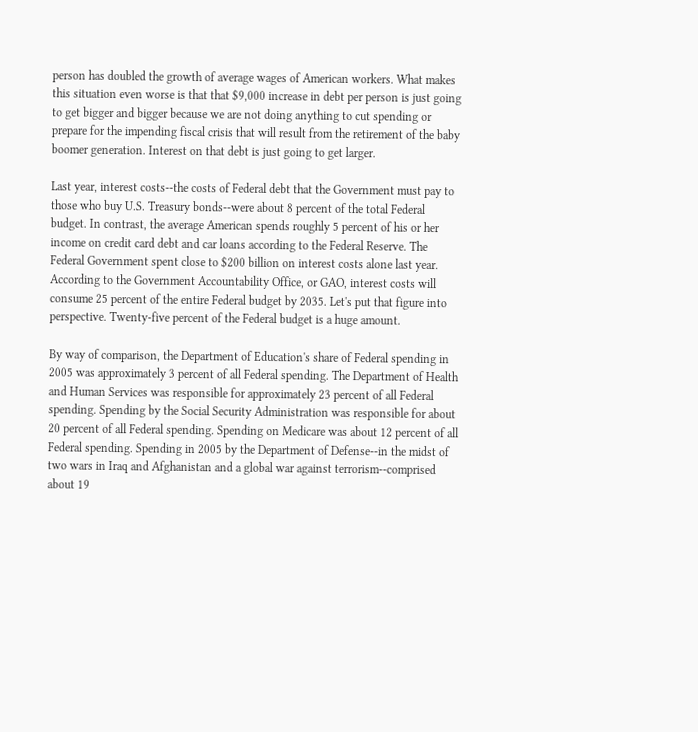person has doubled the growth of average wages of American workers. What makes this situation even worse is that that $9,000 increase in debt per person is just going to get bigger and bigger because we are not doing anything to cut spending or prepare for the impending fiscal crisis that will result from the retirement of the baby boomer generation. Interest on that debt is just going to get larger.

Last year, interest costs--the costs of Federal debt that the Government must pay to those who buy U.S. Treasury bonds--were about 8 percent of the total Federal budget. In contrast, the average American spends roughly 5 percent of his or her income on credit card debt and car loans according to the Federal Reserve. The Federal Government spent close to $200 billion on interest costs alone last year. According to the Government Accountability Office, or GAO, interest costs will consume 25 percent of the entire Federal budget by 2035. Let's put that figure into perspective. Twenty-five percent of the Federal budget is a huge amount.

By way of comparison, the Department of Education's share of Federal spending in 2005 was approximately 3 percent of all Federal spending. The Department of Health and Human Services was responsible for approximately 23 percent of all Federal spending. Spending by the Social Security Administration was responsible for about 20 percent of all Federal spending. Spending on Medicare was about 12 percent of all Federal spending. Spending in 2005 by the Department of Defense--in the midst of two wars in Iraq and Afghanistan and a global war against terrorism--comprised about 19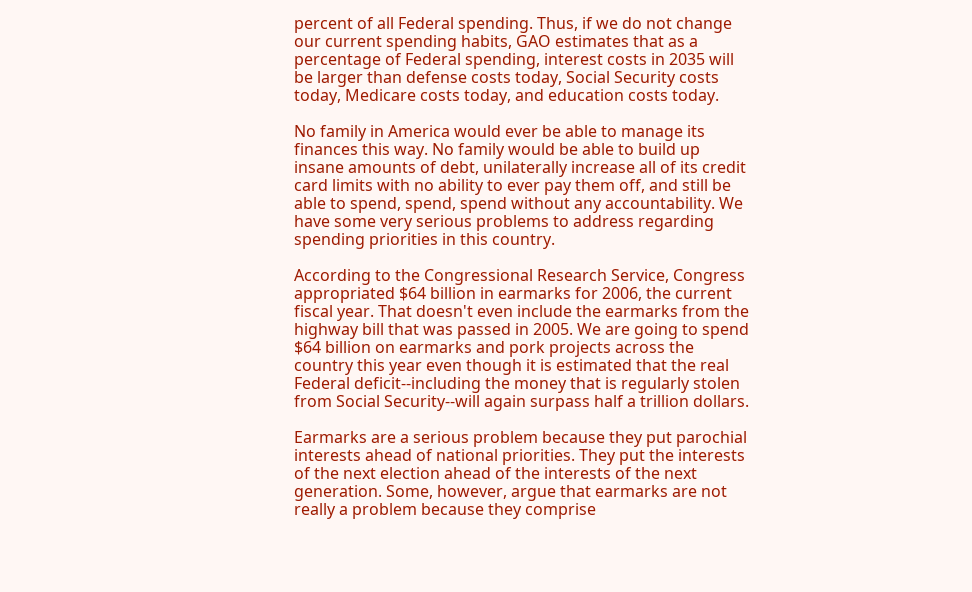percent of all Federal spending. Thus, if we do not change our current spending habits, GAO estimates that as a percentage of Federal spending, interest costs in 2035 will be larger than defense costs today, Social Security costs today, Medicare costs today, and education costs today.

No family in America would ever be able to manage its finances this way. No family would be able to build up insane amounts of debt, unilaterally increase all of its credit card limits with no ability to ever pay them off, and still be able to spend, spend, spend without any accountability. We have some very serious problems to address regarding spending priorities in this country.

According to the Congressional Research Service, Congress appropriated $64 billion in earmarks for 2006, the current fiscal year. That doesn't even include the earmarks from the highway bill that was passed in 2005. We are going to spend $64 billion on earmarks and pork projects across the country this year even though it is estimated that the real Federal deficit--including the money that is regularly stolen from Social Security--will again surpass half a trillion dollars.

Earmarks are a serious problem because they put parochial interests ahead of national priorities. They put the interests of the next election ahead of the interests of the next generation. Some, however, argue that earmarks are not really a problem because they comprise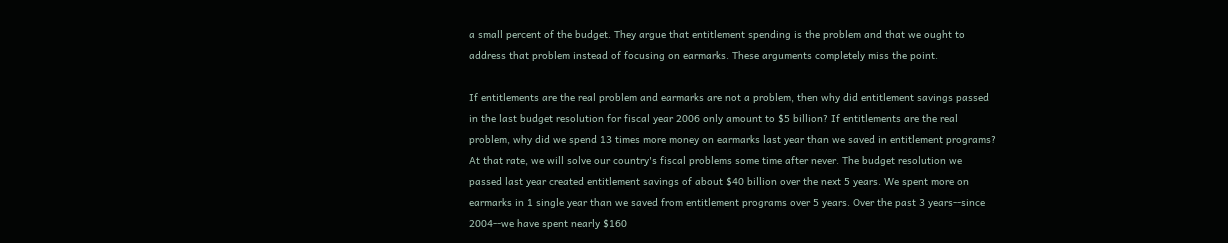a small percent of the budget. They argue that entitlement spending is the problem and that we ought to address that problem instead of focusing on earmarks. These arguments completely miss the point.

If entitlements are the real problem and earmarks are not a problem, then why did entitlement savings passed in the last budget resolution for fiscal year 2006 only amount to $5 billion? If entitlements are the real problem, why did we spend 13 times more money on earmarks last year than we saved in entitlement programs? At that rate, we will solve our country's fiscal problems some time after never. The budget resolution we passed last year created entitlement savings of about $40 billion over the next 5 years. We spent more on earmarks in 1 single year than we saved from entitlement programs over 5 years. Over the past 3 years--since 2004--we have spent nearly $160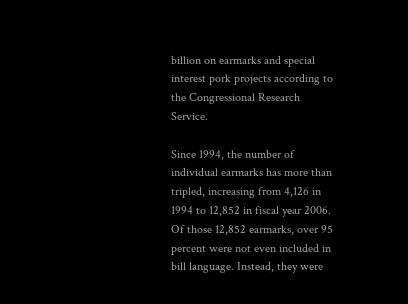billion on earmarks and special interest pork projects according to the Congressional Research Service.

Since 1994, the number of individual earmarks has more than tripled, increasing from 4,126 in 1994 to 12,852 in fiscal year 2006. Of those 12,852 earmarks, over 95 percent were not even included in bill language. Instead, they were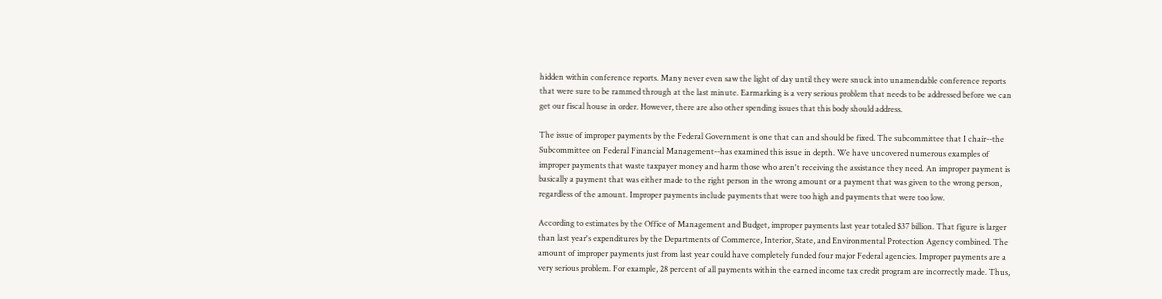hidden within conference reports. Many never even saw the light of day until they were snuck into unamendable conference reports that were sure to be rammed through at the last minute. Earmarking is a very serious problem that needs to be addressed before we can get our fiscal house in order. However, there are also other spending issues that this body should address.

The issue of improper payments by the Federal Government is one that can and should be fixed. The subcommittee that I chair--the Subcommittee on Federal Financial Management--has examined this issue in depth. We have uncovered numerous examples of improper payments that waste taxpayer money and harm those who aren't receiving the assistance they need. An improper payment is basically a payment that was either made to the right person in the wrong amount or a payment that was given to the wrong person, regardless of the amount. Improper payments include payments that were too high and payments that were too low.

According to estimates by the Office of Management and Budget, improper payments last year totaled $37 billion. That figure is larger than last year's expenditures by the Departments of Commerce, Interior, State, and Environmental Protection Agency combined. The amount of improper payments just from last year could have completely funded four major Federal agencies. Improper payments are a very serious problem. For example, 28 percent of all payments within the earned income tax credit program are incorrectly made. Thus,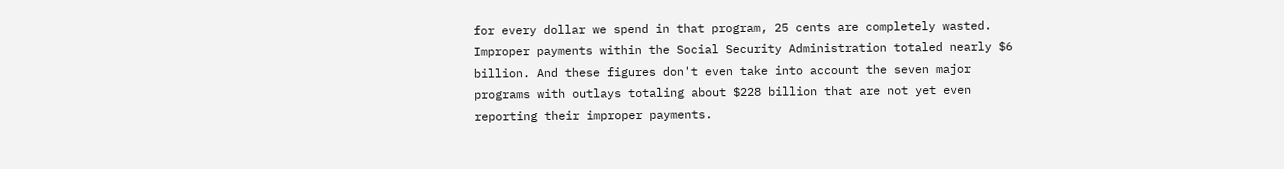for every dollar we spend in that program, 25 cents are completely wasted. Improper payments within the Social Security Administration totaled nearly $6 billion. And these figures don't even take into account the seven major programs with outlays totaling about $228 billion that are not yet even reporting their improper payments.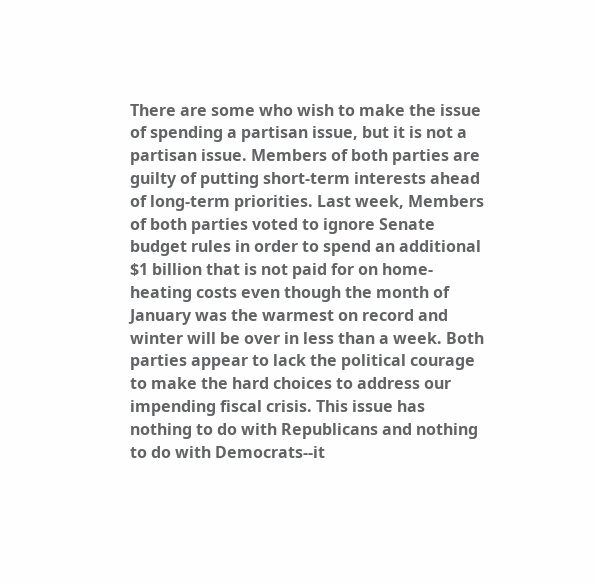There are some who wish to make the issue of spending a partisan issue, but it is not a partisan issue. Members of both parties are guilty of putting short-term interests ahead of long-term priorities. Last week, Members of both parties voted to ignore Senate budget rules in order to spend an additional $1 billion that is not paid for on home-heating costs even though the month of January was the warmest on record and winter will be over in less than a week. Both parties appear to lack the political courage to make the hard choices to address our impending fiscal crisis. This issue has nothing to do with Republicans and nothing to do with Democrats--it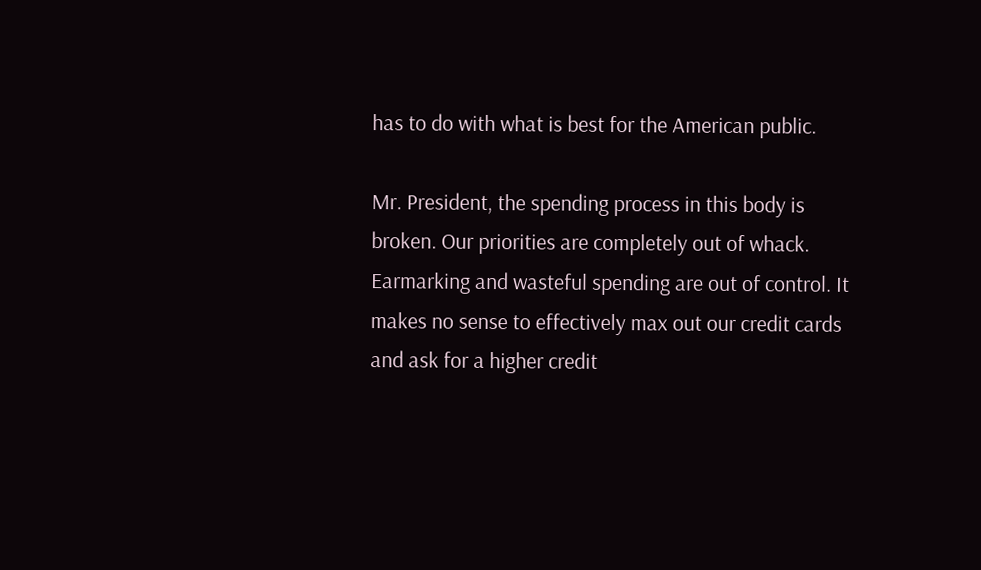has to do with what is best for the American public.

Mr. President, the spending process in this body is broken. Our priorities are completely out of whack. Earmarking and wasteful spending are out of control. It makes no sense to effectively max out our credit cards and ask for a higher credit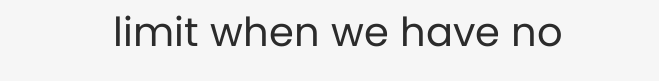limit when we have no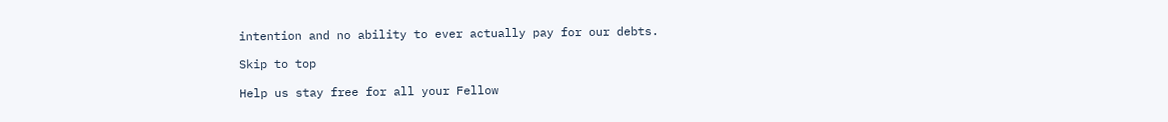intention and no ability to ever actually pay for our debts.

Skip to top

Help us stay free for all your Fellow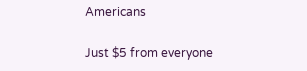Americans

Just $5 from everyone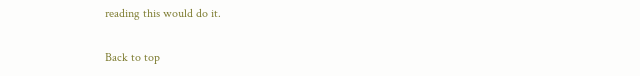reading this would do it.

Back to top